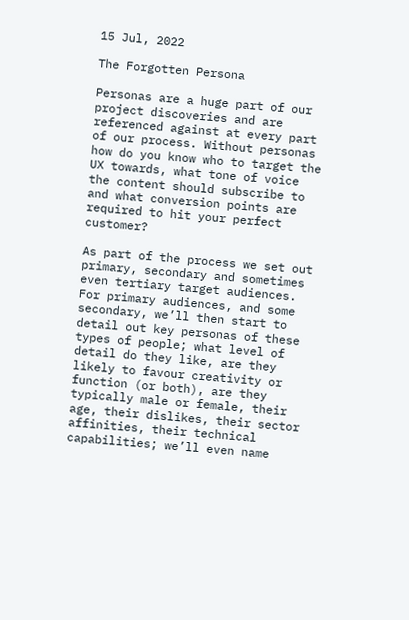15 Jul, 2022

The Forgotten Persona

Personas are a huge part of our project discoveries and are referenced against at every part of our process. Without personas how do you know who to target the UX towards, what tone of voice the content should subscribe to and what conversion points are required to hit your perfect customer?

As part of the process we set out primary, secondary and sometimes even tertiary target audiences. For primary audiences, and some secondary, we’ll then start to detail out key personas of these types of people; what level of detail do they like, are they likely to favour creativity or function (or both), are they typically male or female, their age, their dislikes, their sector affinities, their technical capabilities; we’ll even name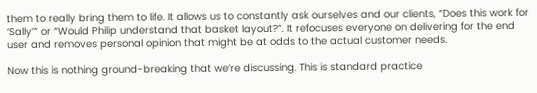them to really bring them to life. It allows us to constantly ask ourselves and our clients, “Does this work for ‘Sally’” or “Would Philip understand that basket layout?”. It refocuses everyone on delivering for the end user and removes personal opinion that might be at odds to the actual customer needs.

Now this is nothing ground-breaking that we’re discussing. This is standard practice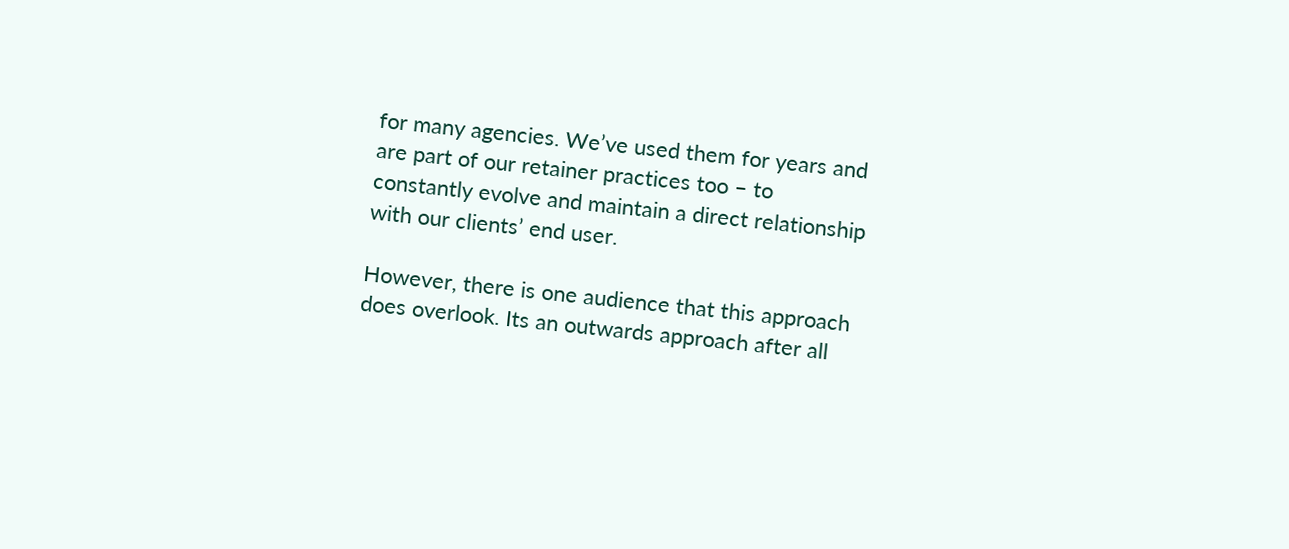for many agencies. We’ve used them for years and are part of our retainer practices too – to constantly evolve and maintain a direct relationship with our clients’ end user.

However, there is one audience that this approach does overlook. Its an outwards approach after all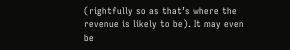(rightfully so as that’s where the revenue is likely to be). It may even be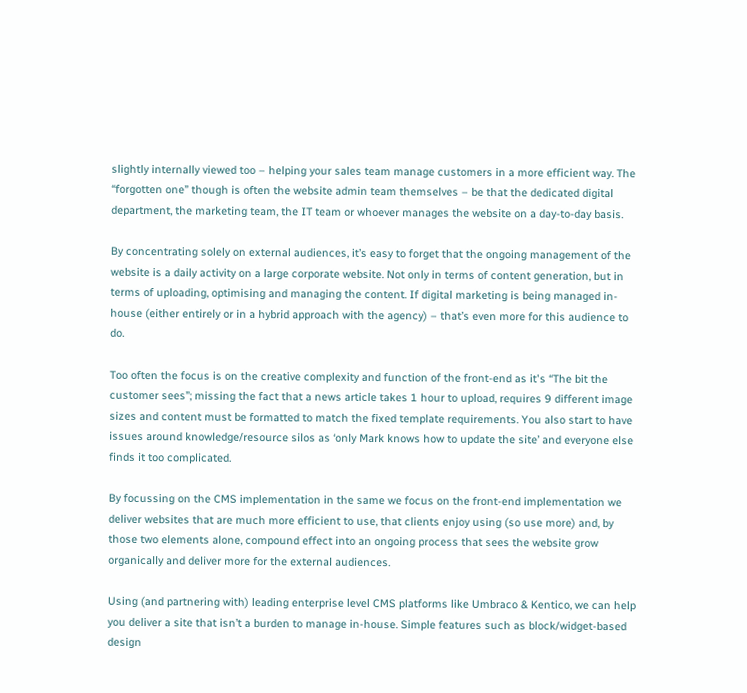slightly internally viewed too – helping your sales team manage customers in a more efficient way. The “forgotten one” though is often the website admin team themselves – be that the dedicated digital department, the marketing team, the IT team or whoever manages the website on a day-to-day basis.

By concentrating solely on external audiences, it’s easy to forget that the ongoing management of the website is a daily activity on a large corporate website. Not only in terms of content generation, but in terms of uploading, optimising and managing the content. If digital marketing is being managed in-house (either entirely or in a hybrid approach with the agency) – that’s even more for this audience to do.

Too often the focus is on the creative complexity and function of the front-end as it's “The bit the customer sees”; missing the fact that a news article takes 1 hour to upload, requires 9 different image sizes and content must be formatted to match the fixed template requirements. You also start to have issues around knowledge/resource silos as ‘only Mark knows how to update the site’ and everyone else finds it too complicated.

By focussing on the CMS implementation in the same we focus on the front-end implementation we deliver websites that are much more efficient to use, that clients enjoy using (so use more) and, by those two elements alone, compound effect into an ongoing process that sees the website grow organically and deliver more for the external audiences.

Using (and partnering with) leading enterprise level CMS platforms like Umbraco & Kentico, we can help you deliver a site that isn’t a burden to manage in-house. Simple features such as block/widget-based design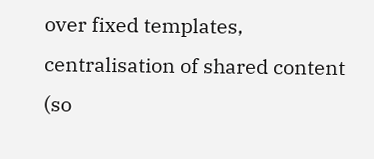over fixed templates, centralisation of shared content (so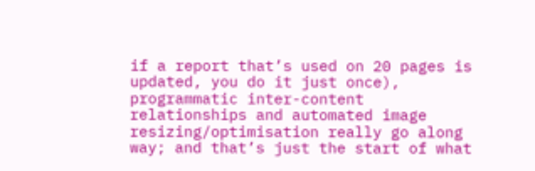if a report that’s used on 20 pages is updated, you do it just once), programmatic inter-content relationships and automated image resizing/optimisation really go along way; and that’s just the start of what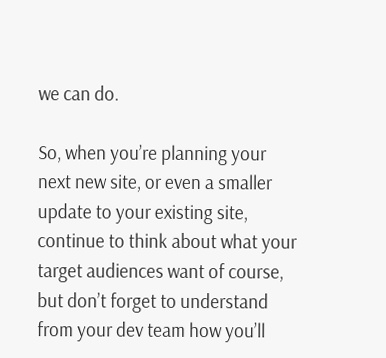we can do.

So, when you’re planning your next new site, or even a smaller update to your existing site, continue to think about what your target audiences want of course, but don’t forget to understand from your dev team how you’ll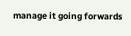manage it going forwards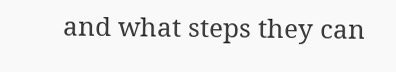and what steps they can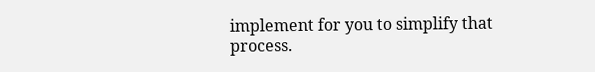implement for you to simplify that process.